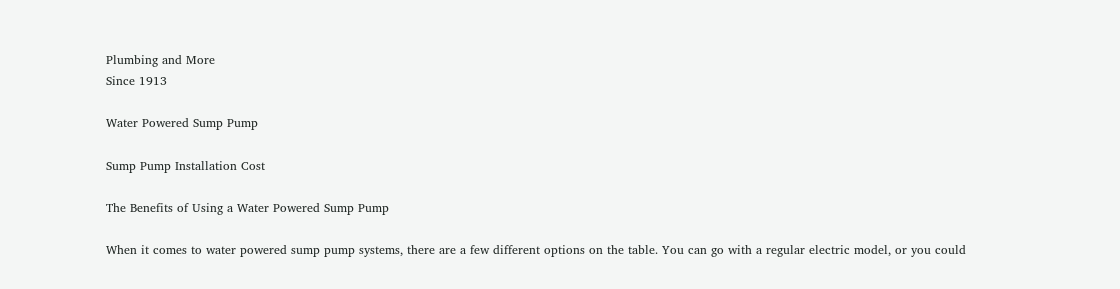Plumbing and More
Since 1913

Water Powered Sump Pump

Sump Pump Installation Cost

The Benefits of Using a Water Powered Sump Pump

When it comes to water powered sump pump systems, there are a few different options on the table. You can go with a regular electric model, or you could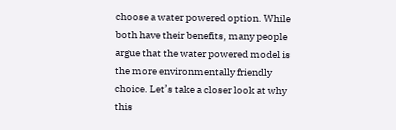choose a water powered option. While both have their benefits, many people argue that the water powered model is the more environmentally friendly choice. Let’s take a closer look at why this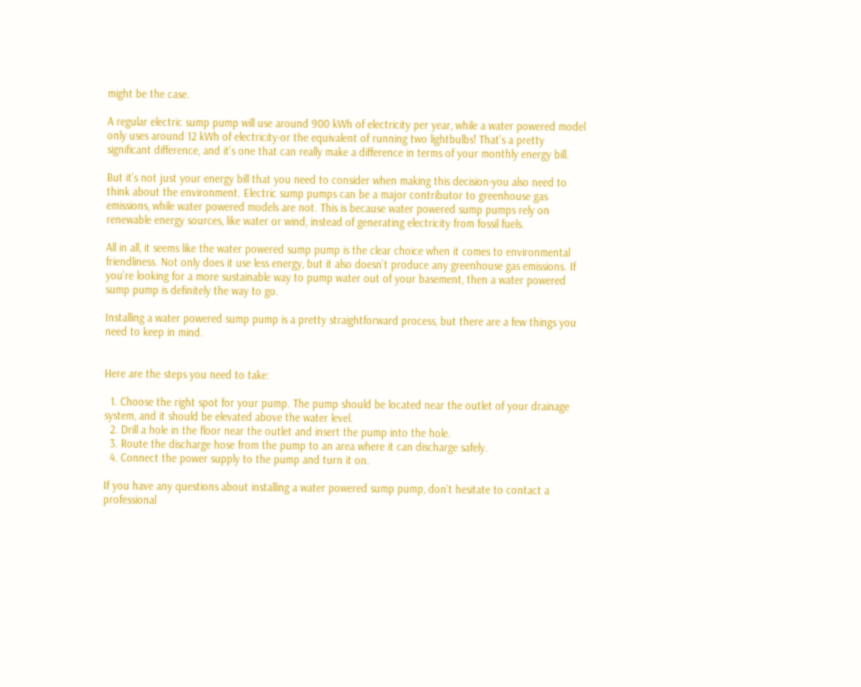might be the case.

A regular electric sump pump will use around 900 kWh of electricity per year, while a water powered model only uses around 12 kWh of electricity-or the equivalent of running two lightbulbs! That’s a pretty significant difference, and it’s one that can really make a difference in terms of your monthly energy bill.

But it’s not just your energy bill that you need to consider when making this decision-you also need to think about the environment. Electric sump pumps can be a major contributor to greenhouse gas emissions, while water powered models are not. This is because water powered sump pumps rely on renewable energy sources, like water or wind, instead of generating electricity from fossil fuels.

All in all, it seems like the water powered sump pump is the clear choice when it comes to environmental friendliness. Not only does it use less energy, but it also doesn’t produce any greenhouse gas emissions. If you’re looking for a more sustainable way to pump water out of your basement, then a water powered sump pump is definitely the way to go.

Installing a water powered sump pump is a pretty straightforward process, but there are a few things you need to keep in mind.


Here are the steps you need to take:

  1. Choose the right spot for your pump. The pump should be located near the outlet of your drainage system, and it should be elevated above the water level.
  2. Drill a hole in the floor near the outlet and insert the pump into the hole.
  3. Route the discharge hose from the pump to an area where it can discharge safely.
  4. Connect the power supply to the pump and turn it on.

If you have any questions about installing a water powered sump pump, don’t hesitate to contact a professional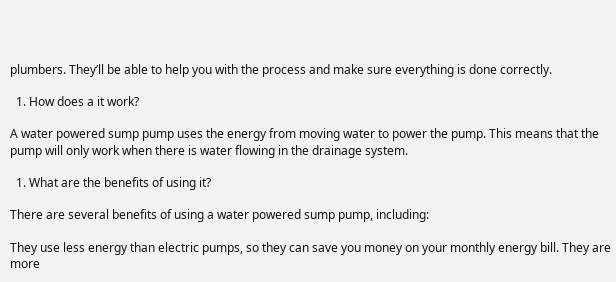plumbers. They’ll be able to help you with the process and make sure everything is done correctly.

  1. How does a it work?

A water powered sump pump uses the energy from moving water to power the pump. This means that the pump will only work when there is water flowing in the drainage system.

  1. What are the benefits of using it?

There are several benefits of using a water powered sump pump, including:

They use less energy than electric pumps, so they can save you money on your monthly energy bill. They are more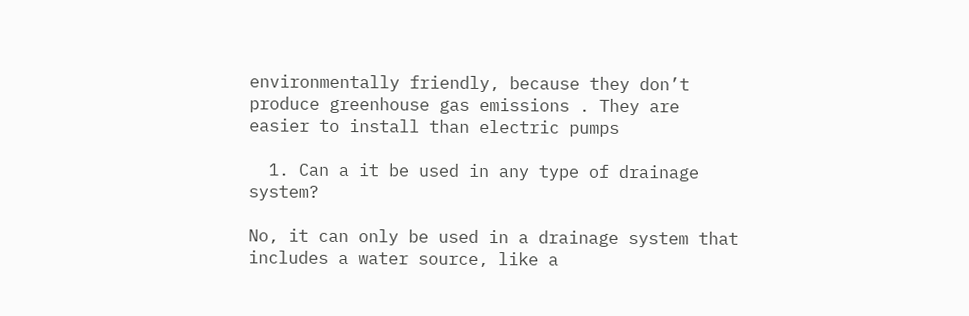environmentally friendly, because they don’t produce greenhouse gas emissions . They are easier to install than electric pumps

  1. Can a it be used in any type of drainage system?

No, it can only be used in a drainage system that includes a water source, like a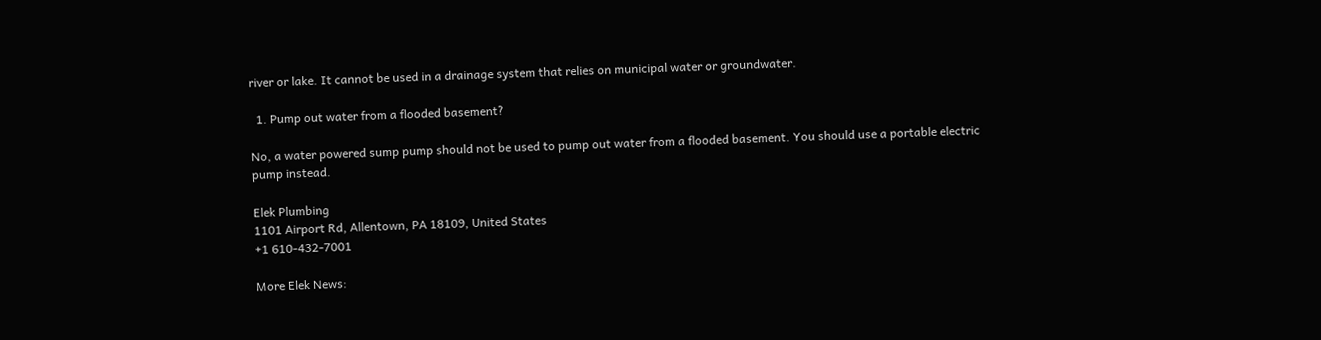river or lake. It cannot be used in a drainage system that relies on municipal water or groundwater.

  1. Pump out water from a flooded basement?

No, a water powered sump pump should not be used to pump out water from a flooded basement. You should use a portable electric pump instead.

Elek Plumbing
1101 Airport Rd, Allentown, PA 18109, United States
+1 610-432-7001

More Elek News: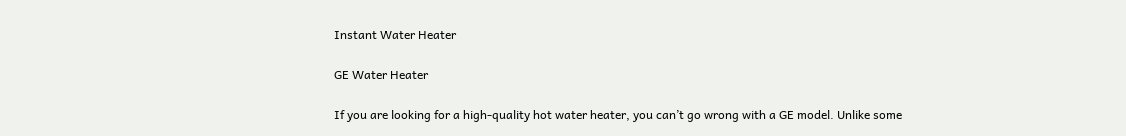Instant Water Heater

GE Water Heater

If you are looking for a high-quality hot water heater, you can’t go wrong with a GE model. Unlike some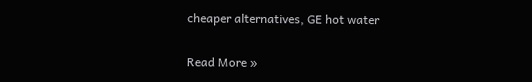cheaper alternatives, GE hot water

Read More »